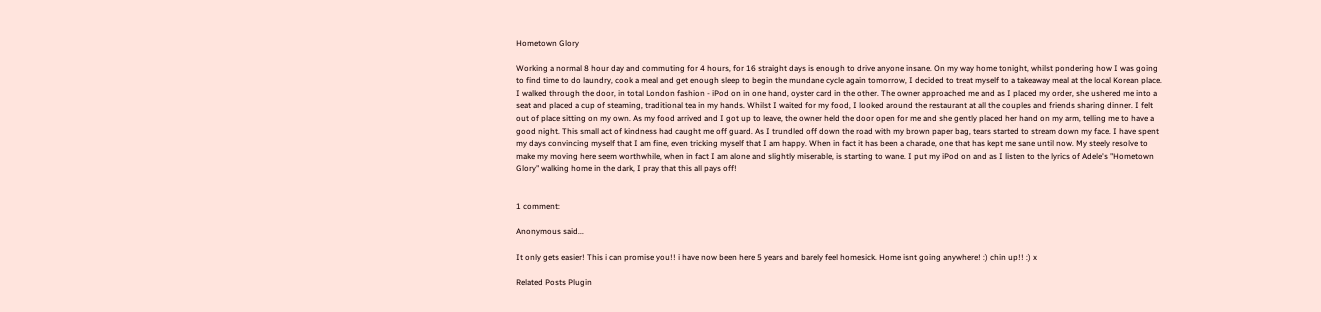Hometown Glory

Working a normal 8 hour day and commuting for 4 hours, for 16 straight days is enough to drive anyone insane. On my way home tonight, whilst pondering how I was going to find time to do laundry, cook a meal and get enough sleep to begin the mundane cycle again tomorrow, I decided to treat myself to a takeaway meal at the local Korean place. I walked through the door, in total London fashion - iPod on in one hand, oyster card in the other. The owner approached me and as I placed my order, she ushered me into a seat and placed a cup of steaming, traditional tea in my hands. Whilst I waited for my food, I looked around the restaurant at all the couples and friends sharing dinner. I felt out of place sitting on my own. As my food arrived and I got up to leave, the owner held the door open for me and she gently placed her hand on my arm, telling me to have a good night. This small act of kindness had caught me off guard. As I trundled off down the road with my brown paper bag, tears started to stream down my face. I have spent my days convincing myself that I am fine, even tricking myself that I am happy. When in fact it has been a charade, one that has kept me sane until now. My steely resolve to make my moving here seem worthwhile, when in fact I am alone and slightly miserable, is starting to wane. I put my iPod on and as I listen to the lyrics of Adele's "Hometown Glory" walking home in the dark, I pray that this all pays off!


1 comment:

Anonymous said...

It only gets easier! This i can promise you!! i have now been here 5 years and barely feel homesick. Home isnt going anywhere! :) chin up!! :) x

Related Posts Plugin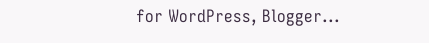for WordPress, Blogger...